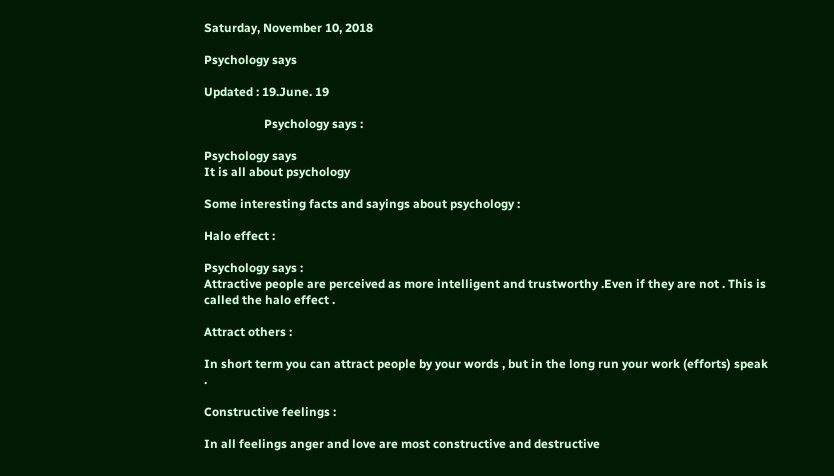Saturday, November 10, 2018

Psychology says

Updated : 19.June. 19

                    Psychology says :

Psychology says
It is all about psychology

Some interesting facts and sayings about psychology :

Halo effect :

Psychology says :
Attractive people are perceived as more intelligent and trustworthy .Even if they are not . This is called the halo effect .

Attract others :

In short term you can attract people by your words , but in the long run your work (efforts) speak .

Constructive feelings :

In all feelings anger and love are most constructive and destructive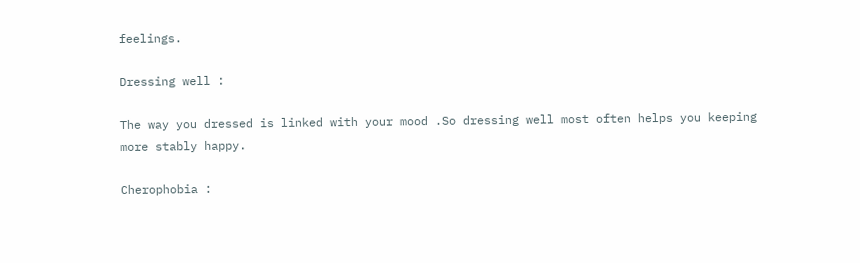feelings.

Dressing well :

The way you dressed is linked with your mood .So dressing well most often helps you keeping more stably happy.

Cherophobia :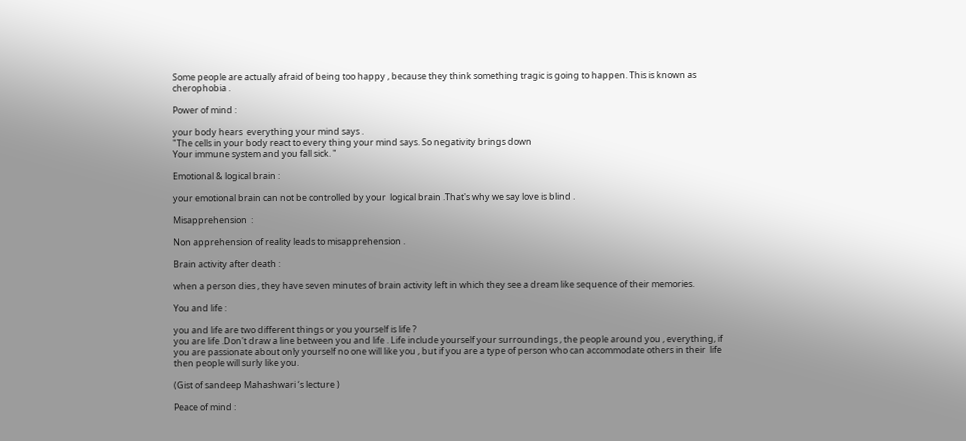Some people are actually afraid of being too happy , because they think something tragic is going to happen. This is known as cherophobia .

Power of mind :

your body hears  everything your mind says .
"The cells in your body react to every thing your mind says. So negativity brings down
Your immune system and you fall sick. "

Emotional & logical brain :

your emotional brain can not be controlled by your  logical brain .That's why we say love is blind .

Misapprehension  :

Non apprehension of reality leads to misapprehension .

Brain activity after death :

when a person dies , they have seven minutes of brain activity left in which they see a dream like sequence of their memories.

You and life :

you and life are two different things or you yourself is life ?
you are life .Don't draw a line between you and life . Life include yourself your surroundings , the people around you , everything, if you are passionate about only yourself no one will like you , but if you are a type of person who can accommodate others in their  life  then people will surly like you.

(Gist of sandeep Mahashwari ‘s lecture )

Peace of mind :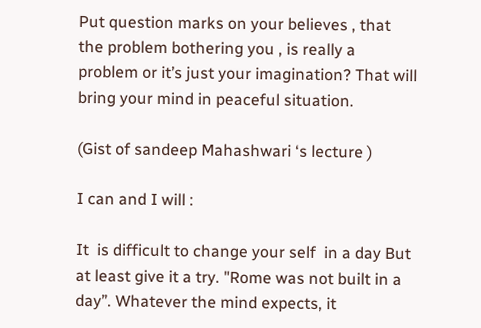Put question marks on your believes , that the problem bothering you , is really a problem or it’s just your imagination? That will bring your mind in peaceful situation.

(Gist of sandeep Mahashwari ‘s lecture )

I can and I will :

It  is difficult to change your self  in a day But at least give it a try. "Rome was not built in a day”. Whatever the mind expects, it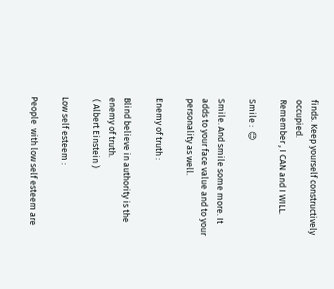finds. Keep yourself constructively occupied.
Remember , I CAN and I WILL.

Smile :  😊

Smile. And smile some more. It adds to your face value and to your personality as well.

Enemy of truth :

Blind believe in authority is the enemy of truth.
 ( Albert Einstein )

Low self esteem :

People  with low self esteem are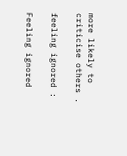more likely to criticise others .

feeling ignored :

Feeling ignored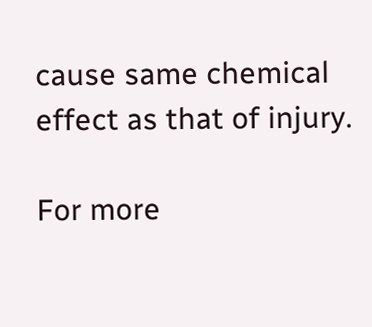cause same chemical effect as that of injury.

For more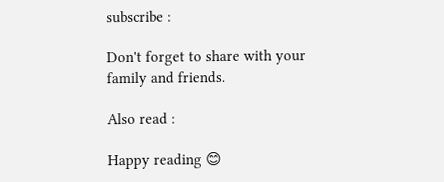subscribe :

Don't forget to share with your family and friends.

Also read :

Happy reading 😊